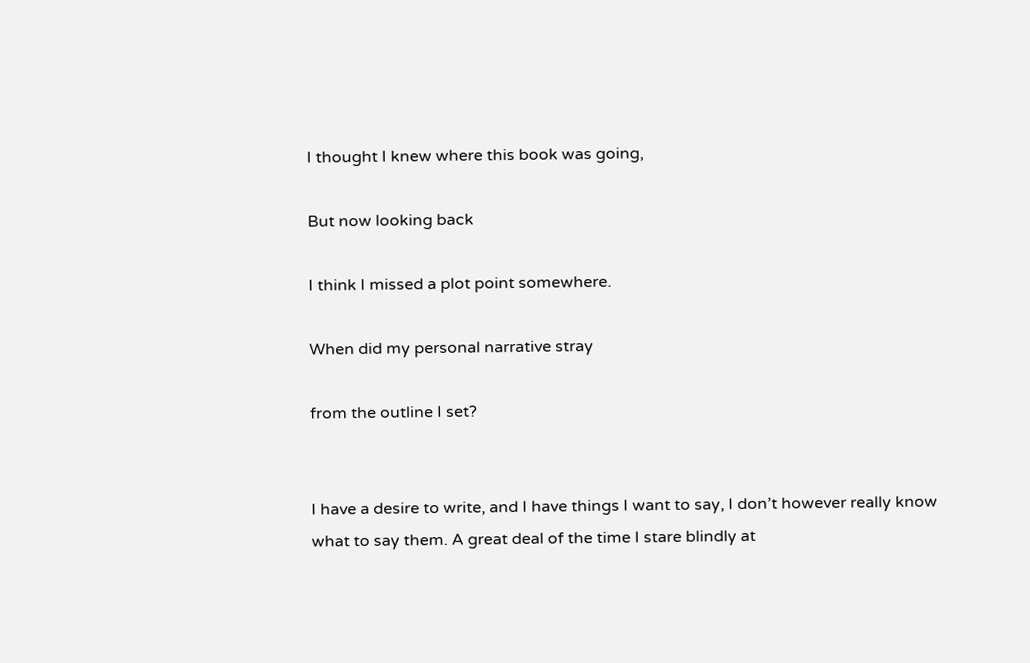I thought I knew where this book was going,

But now looking back

I think I missed a plot point somewhere.

When did my personal narrative stray

from the outline I set?


I have a desire to write, and I have things I want to say, I don’t however really know what to say them. A great deal of the time I stare blindly at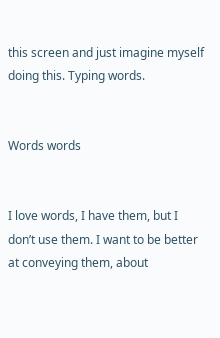this screen and just imagine myself doing this. Typing words.


Words words


I love words, I have them, but I don’t use them. I want to be better at conveying them, about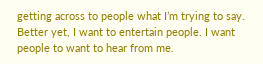getting across to people what I’m trying to say. Better yet, I want to entertain people. I want people to want to hear from me.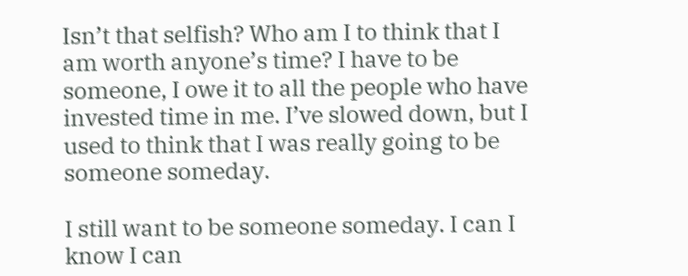Isn’t that selfish? Who am I to think that I am worth anyone’s time? I have to be someone, I owe it to all the people who have invested time in me. I’ve slowed down, but I used to think that I was really going to be someone someday.

I still want to be someone someday. I can I know I can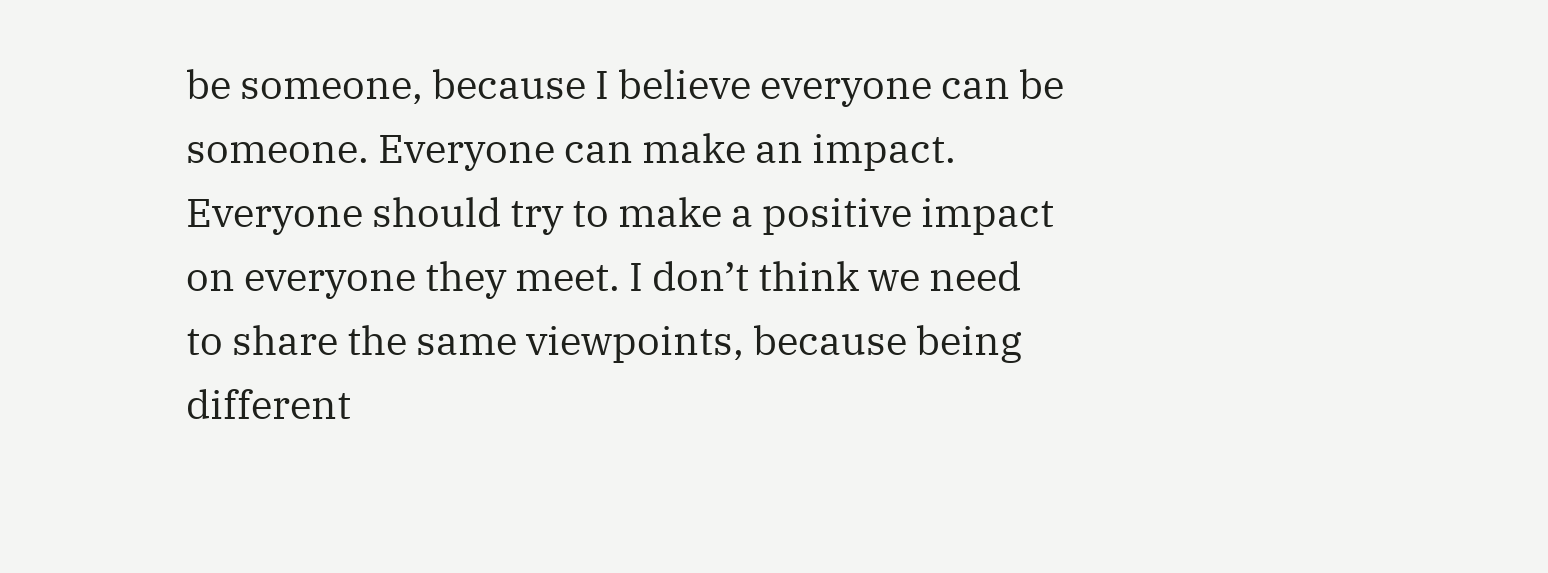be someone, because I believe everyone can be someone. Everyone can make an impact. Everyone should try to make a positive impact on everyone they meet. I don’t think we need to share the same viewpoints, because being different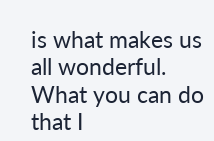is what makes us all wonderful. What you can do that I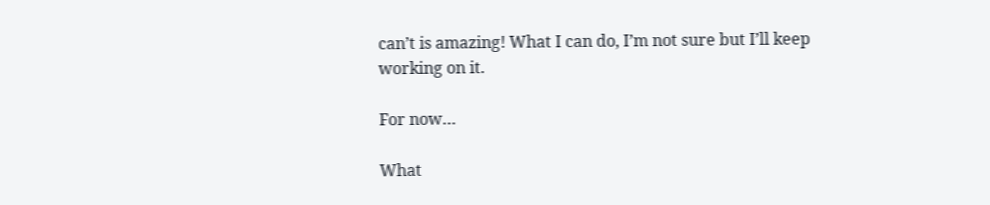can’t is amazing! What I can do, I’m not sure but I’ll keep working on it.

For now…

What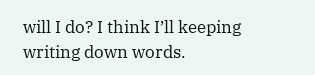will I do? I think I’ll keeping writing down words.